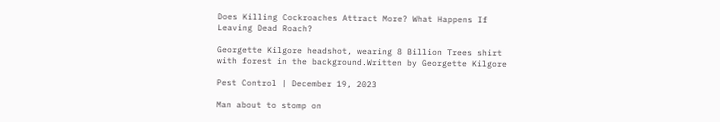Does Killing Cockroaches Attract More? What Happens If Leaving Dead Roach?

Georgette Kilgore headshot, wearing 8 Billion Trees shirt with forest in the background.Written by Georgette Kilgore

Pest Control | December 19, 2023

Man about to stomp on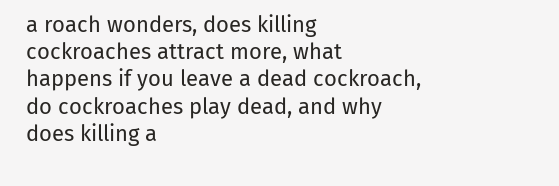a roach wonders, does killing cockroaches attract more, what happens if you leave a dead cockroach, do cockroaches play dead, and why does killing a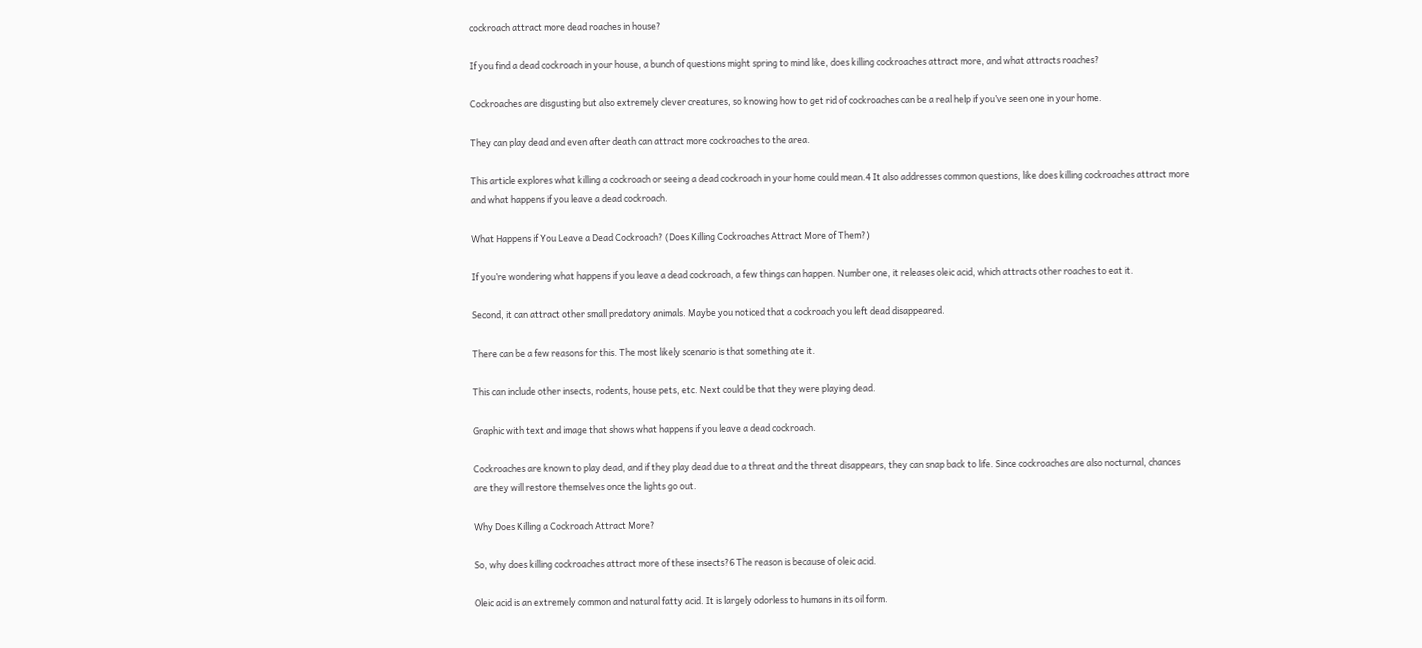cockroach attract more dead roaches in house?

If you find a dead cockroach in your house, a bunch of questions might spring to mind like, does killing cockroaches attract more, and what attracts roaches?

Cockroaches are disgusting but also extremely clever creatures, so knowing how to get rid of cockroaches can be a real help if you’ve seen one in your home.

They can play dead and even after death can attract more cockroaches to the area.

This article explores what killing a cockroach or seeing a dead cockroach in your home could mean.4 It also addresses common questions, like does killing cockroaches attract more and what happens if you leave a dead cockroach.

What Happens if You Leave a Dead Cockroach? (Does Killing Cockroaches Attract More of Them?)

If you’re wondering what happens if you leave a dead cockroach, a few things can happen. Number one, it releases oleic acid, which attracts other roaches to eat it.

Second, it can attract other small predatory animals. Maybe you noticed that a cockroach you left dead disappeared.

There can be a few reasons for this. The most likely scenario is that something ate it.

This can include other insects, rodents, house pets, etc. Next could be that they were playing dead.

Graphic with text and image that shows what happens if you leave a dead cockroach.

Cockroaches are known to play dead, and if they play dead due to a threat and the threat disappears, they can snap back to life. Since cockroaches are also nocturnal, chances are they will restore themselves once the lights go out.

Why Does Killing a Cockroach Attract More?

So, why does killing cockroaches attract more of these insects?6 The reason is because of oleic acid.

Oleic acid is an extremely common and natural fatty acid. It is largely odorless to humans in its oil form.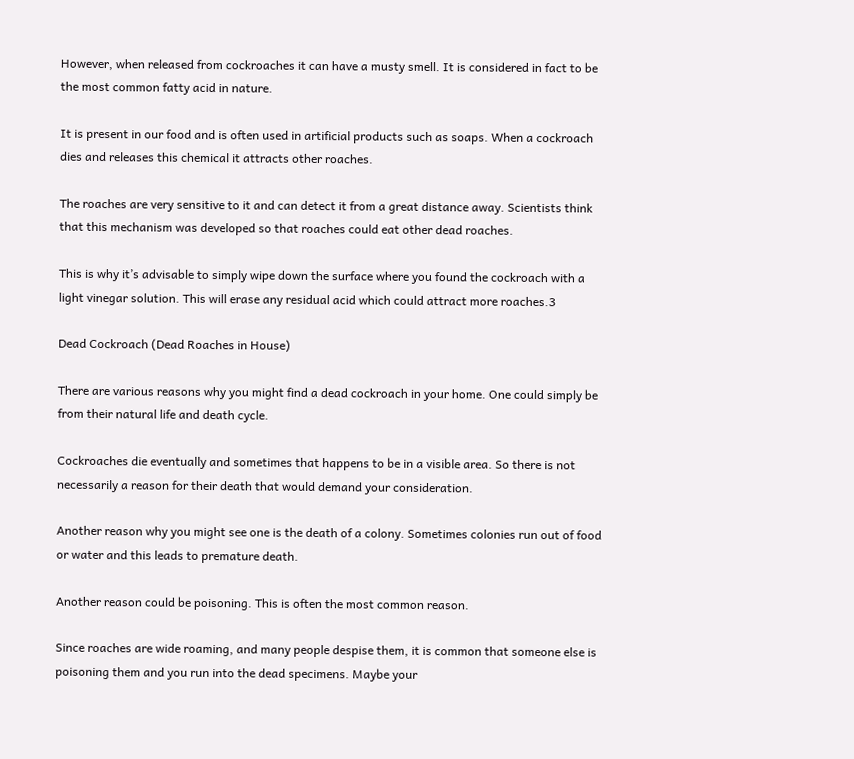However, when released from cockroaches it can have a musty smell. It is considered in fact to be the most common fatty acid in nature.

It is present in our food and is often used in artificial products such as soaps. When a cockroach dies and releases this chemical it attracts other roaches.

The roaches are very sensitive to it and can detect it from a great distance away. Scientists think that this mechanism was developed so that roaches could eat other dead roaches.

This is why it’s advisable to simply wipe down the surface where you found the cockroach with a light vinegar solution. This will erase any residual acid which could attract more roaches.3

Dead Cockroach (Dead Roaches in House)

There are various reasons why you might find a dead cockroach in your home. One could simply be from their natural life and death cycle.

Cockroaches die eventually and sometimes that happens to be in a visible area. So there is not necessarily a reason for their death that would demand your consideration.

Another reason why you might see one is the death of a colony. Sometimes colonies run out of food or water and this leads to premature death.

Another reason could be poisoning. This is often the most common reason.

Since roaches are wide roaming, and many people despise them, it is common that someone else is poisoning them and you run into the dead specimens. Maybe your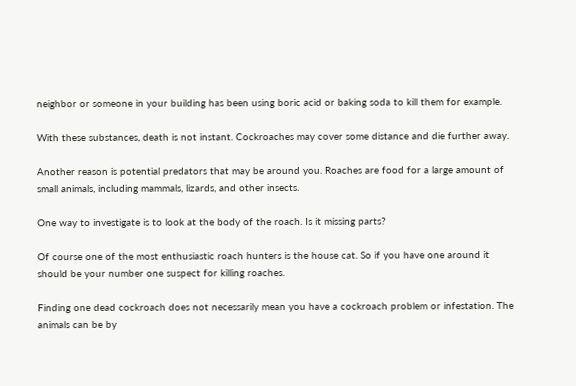neighbor or someone in your building has been using boric acid or baking soda to kill them for example.

With these substances, death is not instant. Cockroaches may cover some distance and die further away.

Another reason is potential predators that may be around you. Roaches are food for a large amount of small animals, including mammals, lizards, and other insects.

One way to investigate is to look at the body of the roach. Is it missing parts?

Of course one of the most enthusiastic roach hunters is the house cat. So if you have one around it should be your number one suspect for killing roaches.

Finding one dead cockroach does not necessarily mean you have a cockroach problem or infestation. The animals can be by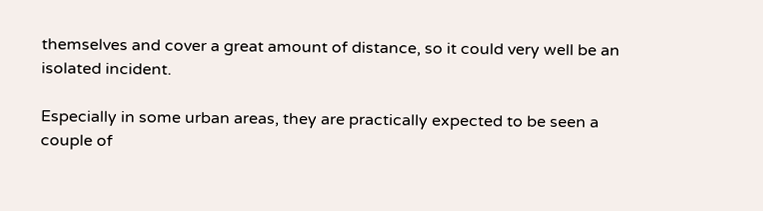themselves and cover a great amount of distance, so it could very well be an isolated incident.

Especially in some urban areas, they are practically expected to be seen a couple of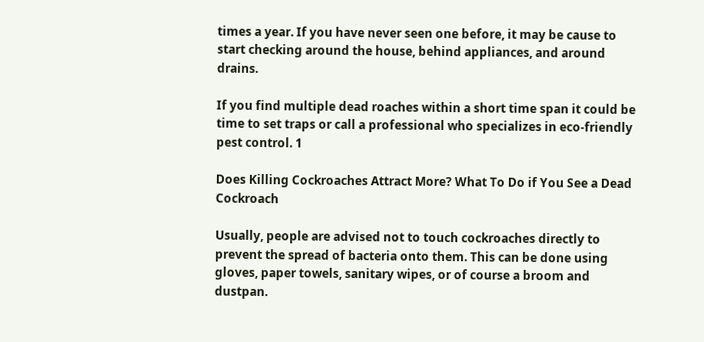times a year. If you have never seen one before, it may be cause to start checking around the house, behind appliances, and around drains.

If you find multiple dead roaches within a short time span it could be time to set traps or call a professional who specializes in eco-friendly pest control. 1

Does Killing Cockroaches Attract More? What To Do if You See a Dead Cockroach

Usually, people are advised not to touch cockroaches directly to prevent the spread of bacteria onto them. This can be done using gloves, paper towels, sanitary wipes, or of course a broom and dustpan.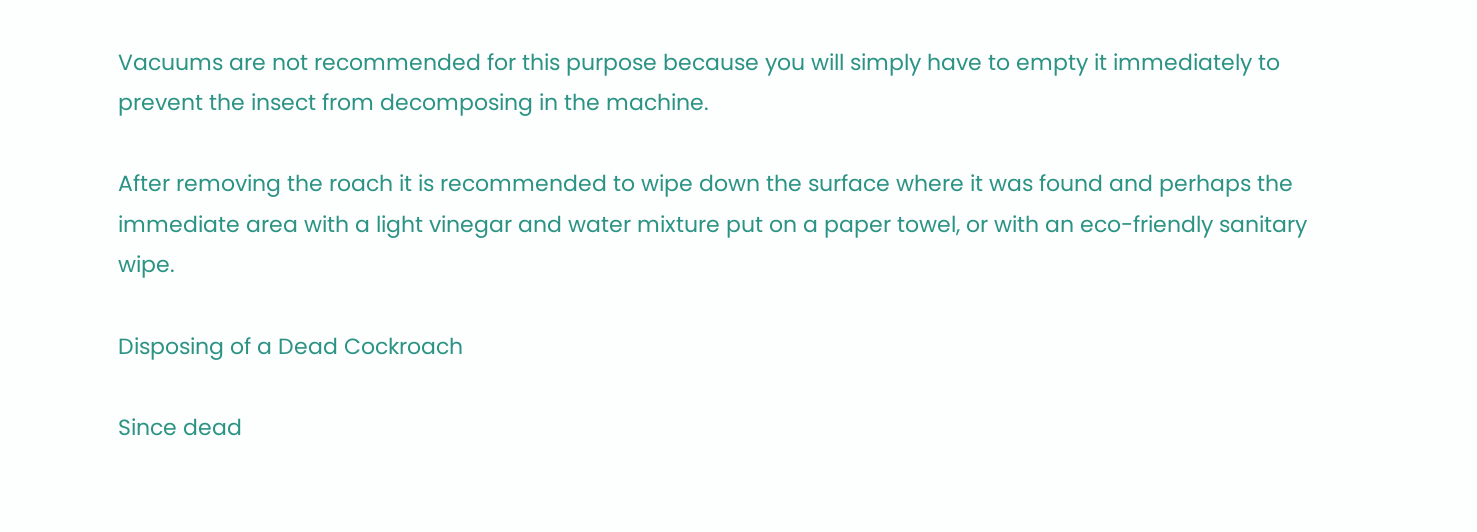Vacuums are not recommended for this purpose because you will simply have to empty it immediately to prevent the insect from decomposing in the machine.

After removing the roach it is recommended to wipe down the surface where it was found and perhaps the immediate area with a light vinegar and water mixture put on a paper towel, or with an eco-friendly sanitary wipe.

Disposing of a Dead Cockroach

Since dead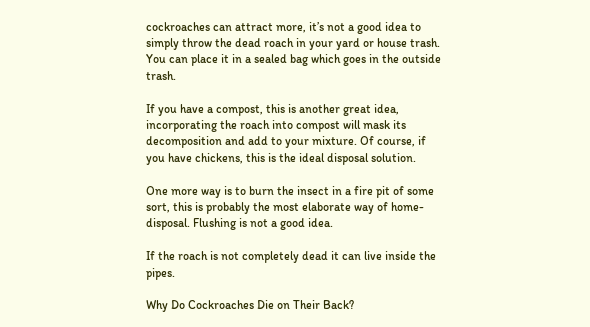cockroaches can attract more, it’s not a good idea to simply throw the dead roach in your yard or house trash. You can place it in a sealed bag which goes in the outside trash.

If you have a compost, this is another great idea, incorporating the roach into compost will mask its decomposition and add to your mixture. Of course, if you have chickens, this is the ideal disposal solution.

One more way is to burn the insect in a fire pit of some sort, this is probably the most elaborate way of home-disposal. Flushing is not a good idea.

If the roach is not completely dead it can live inside the pipes.

Why Do Cockroaches Die on Their Back?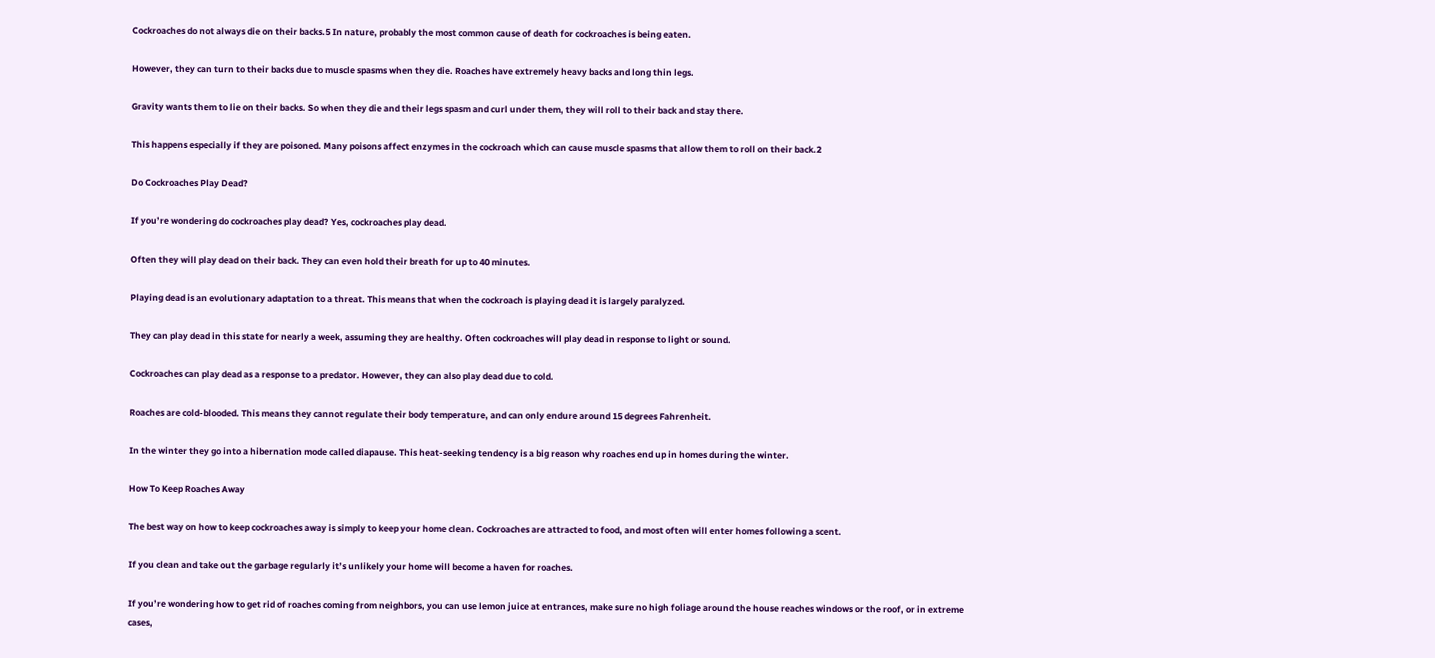Cockroaches do not always die on their backs.5 In nature, probably the most common cause of death for cockroaches is being eaten.

However, they can turn to their backs due to muscle spasms when they die. Roaches have extremely heavy backs and long thin legs.

Gravity wants them to lie on their backs. So when they die and their legs spasm and curl under them, they will roll to their back and stay there.

This happens especially if they are poisoned. Many poisons affect enzymes in the cockroach which can cause muscle spasms that allow them to roll on their back.2

Do Cockroaches Play Dead?

If you’re wondering do cockroaches play dead? Yes, cockroaches play dead.

Often they will play dead on their back. They can even hold their breath for up to 40 minutes.

Playing dead is an evolutionary adaptation to a threat. This means that when the cockroach is playing dead it is largely paralyzed.

They can play dead in this state for nearly a week, assuming they are healthy. Often cockroaches will play dead in response to light or sound.

Cockroaches can play dead as a response to a predator. However, they can also play dead due to cold.

Roaches are cold-blooded. This means they cannot regulate their body temperature, and can only endure around 15 degrees Fahrenheit.

In the winter they go into a hibernation mode called diapause. This heat-seeking tendency is a big reason why roaches end up in homes during the winter.

How To Keep Roaches Away

The best way on how to keep cockroaches away is simply to keep your home clean. Cockroaches are attracted to food, and most often will enter homes following a scent.

If you clean and take out the garbage regularly it’s unlikely your home will become a haven for roaches.

If you’re wondering how to get rid of roaches coming from neighbors, you can use lemon juice at entrances, make sure no high foliage around the house reaches windows or the roof, or in extreme cases,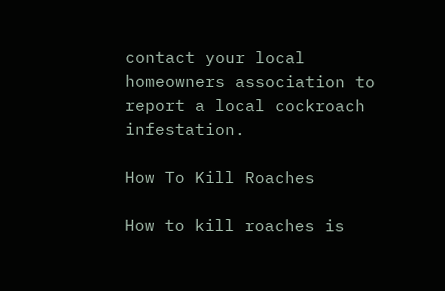contact your local homeowners association to report a local cockroach infestation.

How To Kill Roaches

How to kill roaches is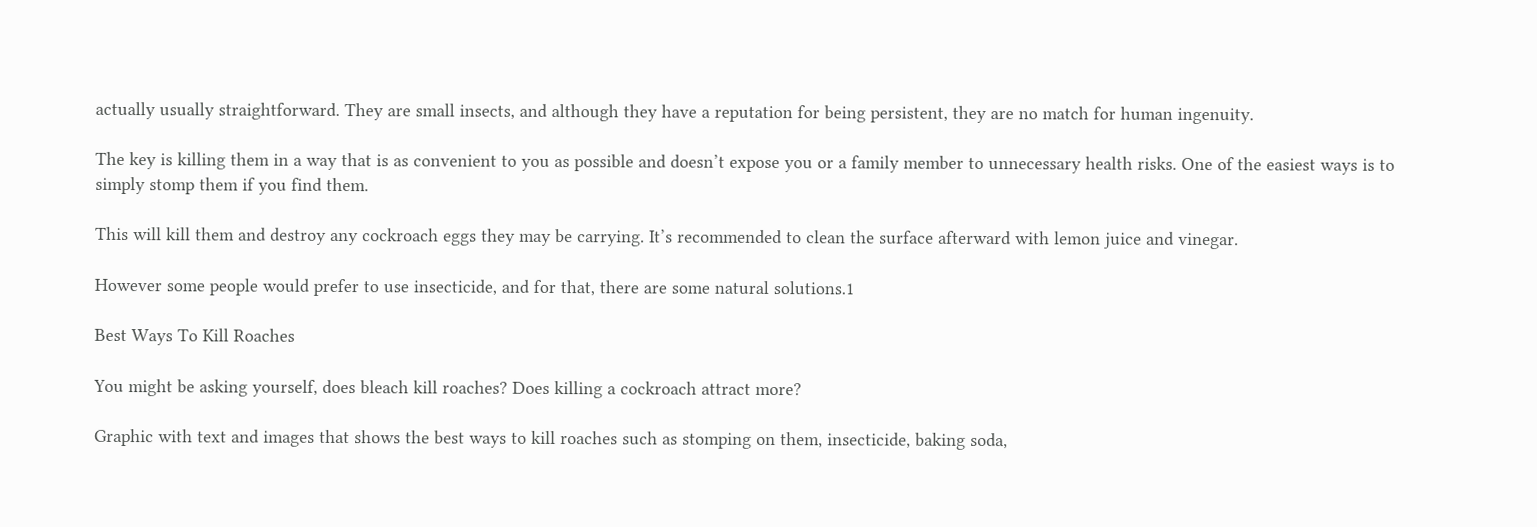actually usually straightforward. They are small insects, and although they have a reputation for being persistent, they are no match for human ingenuity.

The key is killing them in a way that is as convenient to you as possible and doesn’t expose you or a family member to unnecessary health risks. One of the easiest ways is to simply stomp them if you find them.

This will kill them and destroy any cockroach eggs they may be carrying. It’s recommended to clean the surface afterward with lemon juice and vinegar.

However some people would prefer to use insecticide, and for that, there are some natural solutions.1

Best Ways To Kill Roaches

You might be asking yourself, does bleach kill roaches? Does killing a cockroach attract more?

Graphic with text and images that shows the best ways to kill roaches such as stomping on them, insecticide, baking soda,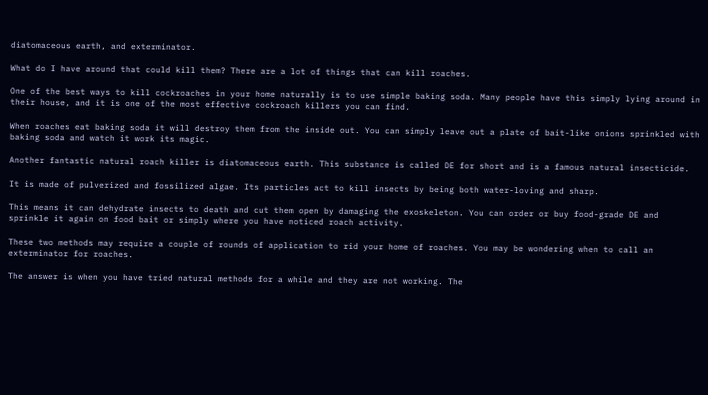diatomaceous earth, and exterminator.

What do I have around that could kill them? There are a lot of things that can kill roaches.

One of the best ways to kill cockroaches in your home naturally is to use simple baking soda. Many people have this simply lying around in their house, and it is one of the most effective cockroach killers you can find.

When roaches eat baking soda it will destroy them from the inside out. You can simply leave out a plate of bait-like onions sprinkled with baking soda and watch it work its magic.

Another fantastic natural roach killer is diatomaceous earth. This substance is called DE for short and is a famous natural insecticide.

It is made of pulverized and fossilized algae. Its particles act to kill insects by being both water-loving and sharp.

This means it can dehydrate insects to death and cut them open by damaging the exoskeleton. You can order or buy food-grade DE and sprinkle it again on food bait or simply where you have noticed roach activity.

These two methods may require a couple of rounds of application to rid your home of roaches. You may be wondering when to call an exterminator for roaches.

The answer is when you have tried natural methods for a while and they are not working. The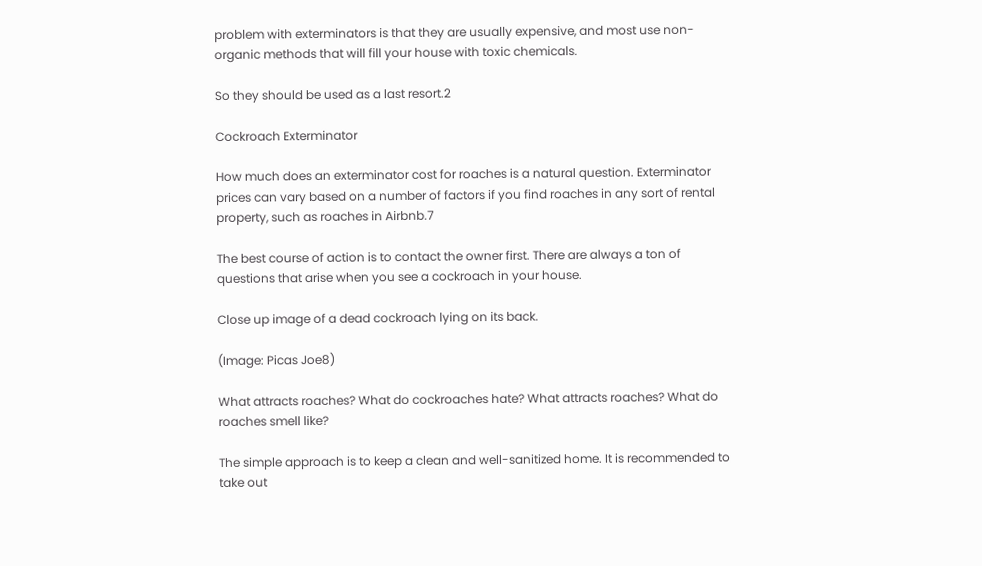problem with exterminators is that they are usually expensive, and most use non-organic methods that will fill your house with toxic chemicals.

So they should be used as a last resort.2

Cockroach Exterminator

How much does an exterminator cost for roaches is a natural question. Exterminator prices can vary based on a number of factors if you find roaches in any sort of rental property, such as roaches in Airbnb.7

The best course of action is to contact the owner first. There are always a ton of questions that arise when you see a cockroach in your house.

Close up image of a dead cockroach lying on its back.

(Image: Picas Joe8)

What attracts roaches? What do cockroaches hate? What attracts roaches? What do roaches smell like?

The simple approach is to keep a clean and well-sanitized home. It is recommended to take out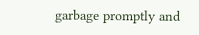garbage promptly and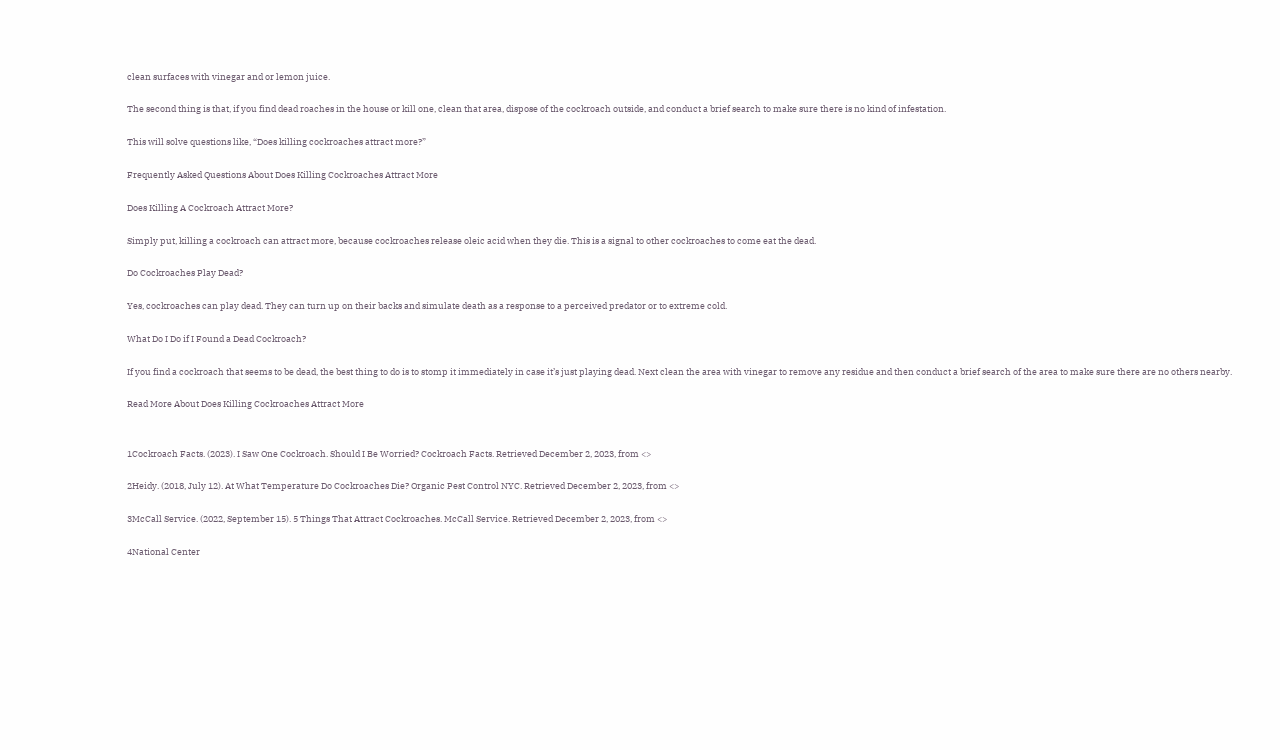clean surfaces with vinegar and or lemon juice.

The second thing is that, if you find dead roaches in the house or kill one, clean that area, dispose of the cockroach outside, and conduct a brief search to make sure there is no kind of infestation.

This will solve questions like, “Does killing cockroaches attract more?”

Frequently Asked Questions About Does Killing Cockroaches Attract More

Does Killing A Cockroach Attract More?

Simply put, killing a cockroach can attract more, because cockroaches release oleic acid when they die. This is a signal to other cockroaches to come eat the dead.

Do Cockroaches Play Dead?

Yes, cockroaches can play dead. They can turn up on their backs and simulate death as a response to a perceived predator or to extreme cold.

What Do I Do if I Found a Dead Cockroach?

If you find a cockroach that seems to be dead, the best thing to do is to stomp it immediately in case it’s just playing dead. Next clean the area with vinegar to remove any residue and then conduct a brief search of the area to make sure there are no others nearby.

Read More About Does Killing Cockroaches Attract More


1Cockroach Facts. (2023). I Saw One Cockroach. Should I Be Worried? Cockroach Facts. Retrieved December 2, 2023, from <>

2Heidy. (2018, July 12). At What Temperature Do Cockroaches Die? Organic Pest Control NYC. Retrieved December 2, 2023, from <>

3McCall Service. (2022, September 15). 5 Things That Attract Cockroaches. McCall Service. Retrieved December 2, 2023, from <>

4National Center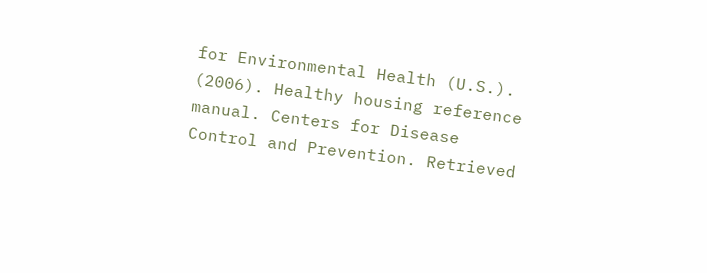for Environmental Health (U.S.). (2006). Healthy housing reference manual. Centers for Disease Control and Prevention. Retrieved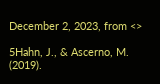December 2, 2023, from <>

5Hahn, J., & Ascerno, M. (2019).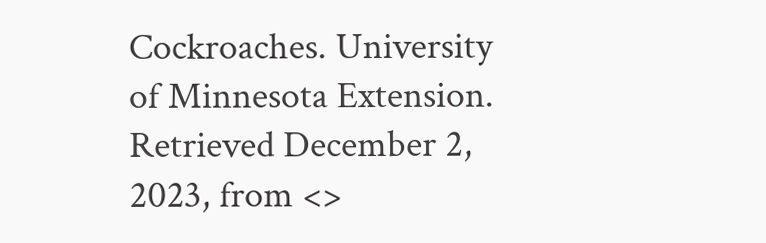Cockroaches. University of Minnesota Extension. Retrieved December 2, 2023, from <>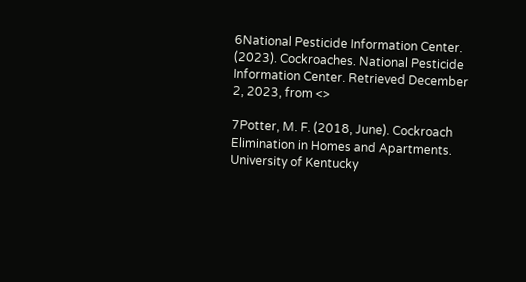6National Pesticide Information Center. (2023). Cockroaches. National Pesticide Information Center. Retrieved December 2, 2023, from <>

7Potter, M. F. (2018, June). Cockroach Elimination in Homes and Apartments. University of Kentucky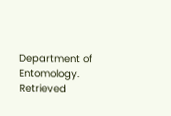Department of Entomology. Retrieved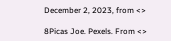December 2, 2023, from <>

8Picas Joe. Pexels. From <>